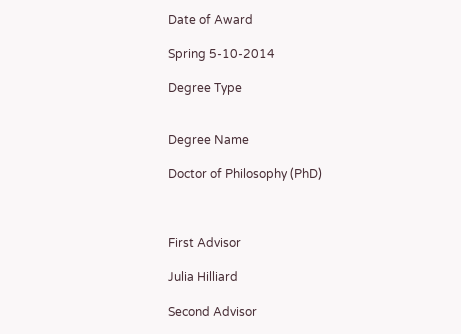Date of Award

Spring 5-10-2014

Degree Type


Degree Name

Doctor of Philosophy (PhD)



First Advisor

Julia Hilliard

Second Advisor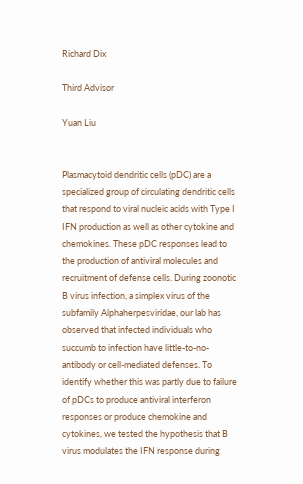Richard Dix

Third Advisor

Yuan Liu


Plasmacytoid dendritic cells (pDC) are a specialized group of circulating dendritic cells that respond to viral nucleic acids with Type I IFN production as well as other cytokine and chemokines. These pDC responses lead to the production of antiviral molecules and recruitment of defense cells. During zoonotic B virus infection, a simplex virus of the subfamily Alphaherpesviridae, our lab has observed that infected individuals who succumb to infection have little-to-no-antibody or cell-mediated defenses. To identify whether this was partly due to failure of pDCs to produce antiviral interferon responses or produce chemokine and cytokines, we tested the hypothesis that B virus modulates the IFN response during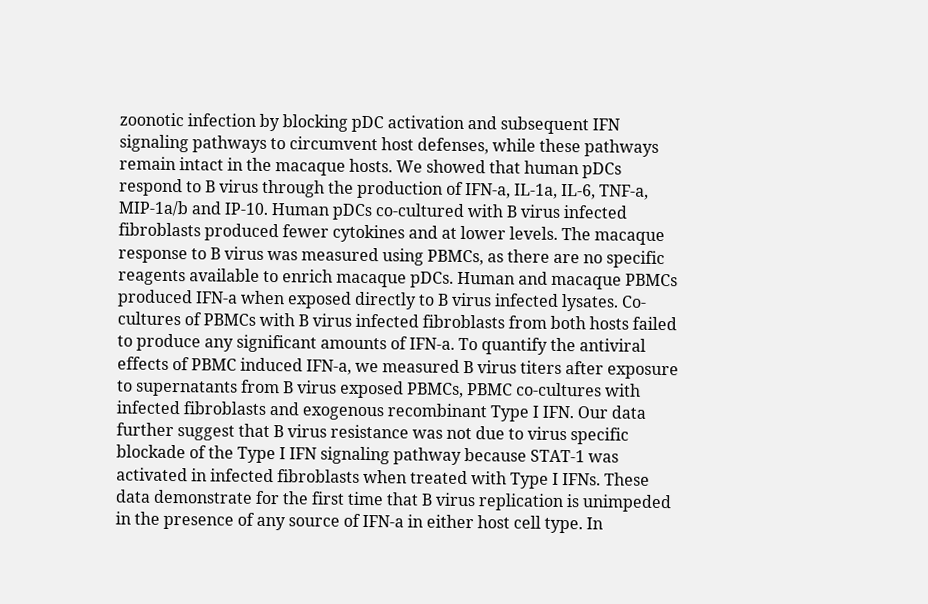zoonotic infection by blocking pDC activation and subsequent IFN signaling pathways to circumvent host defenses, while these pathways remain intact in the macaque hosts. We showed that human pDCs respond to B virus through the production of IFN-a, IL-1a, IL-6, TNF-a, MIP-1a/b and IP-10. Human pDCs co-cultured with B virus infected fibroblasts produced fewer cytokines and at lower levels. The macaque response to B virus was measured using PBMCs, as there are no specific reagents available to enrich macaque pDCs. Human and macaque PBMCs produced IFN-a when exposed directly to B virus infected lysates. Co-cultures of PBMCs with B virus infected fibroblasts from both hosts failed to produce any significant amounts of IFN-a. To quantify the antiviral effects of PBMC induced IFN-a, we measured B virus titers after exposure to supernatants from B virus exposed PBMCs, PBMC co-cultures with infected fibroblasts and exogenous recombinant Type I IFN. Our data further suggest that B virus resistance was not due to virus specific blockade of the Type I IFN signaling pathway because STAT-1 was activated in infected fibroblasts when treated with Type I IFNs. These data demonstrate for the first time that B virus replication is unimpeded in the presence of any source of IFN-a in either host cell type. In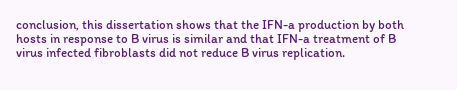conclusion, this dissertation shows that the IFN-a production by both hosts in response to B virus is similar and that IFN-a treatment of B virus infected fibroblasts did not reduce B virus replication.